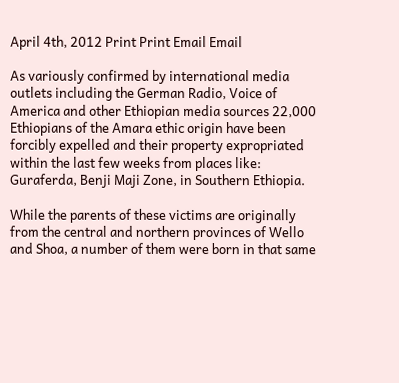April 4th, 2012 Print Print Email Email

As variously confirmed by international media outlets including the German Radio, Voice of America and other Ethiopian media sources 22,000 Ethiopians of the Amara ethic origin have been forcibly expelled and their property expropriated within the last few weeks from places like: Guraferda, Benji Maji Zone, in Southern Ethiopia.

While the parents of these victims are originally from the central and northern provinces of Wello and Shoa, a number of them were born in that same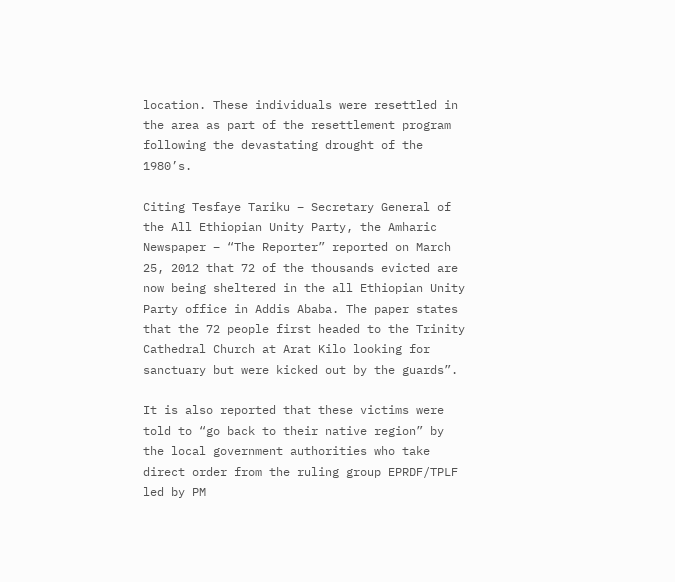location. These individuals were resettled in the area as part of the resettlement program following the devastating drought of the 1980’s.

Citing Tesfaye Tariku – Secretary General of the All Ethiopian Unity Party, the Amharic Newspaper – “The Reporter” reported on March 25, 2012 that 72 of the thousands evicted are now being sheltered in the all Ethiopian Unity Party office in Addis Ababa. The paper states that the 72 people first headed to the Trinity Cathedral Church at Arat Kilo looking for sanctuary but were kicked out by the guards”.

It is also reported that these victims were told to “go back to their native region” by the local government authorities who take direct order from the ruling group EPRDF/TPLF led by PM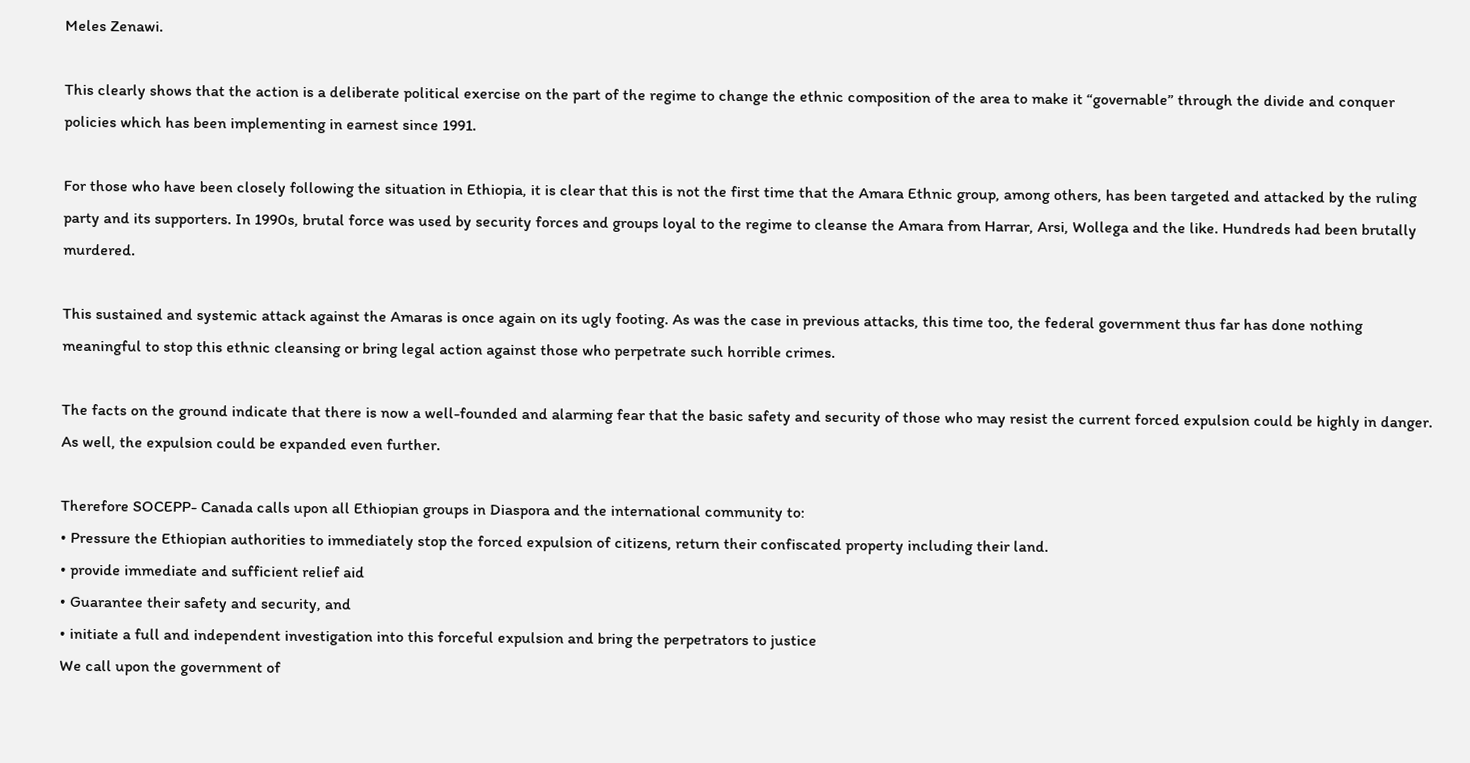Meles Zenawi.

This clearly shows that the action is a deliberate political exercise on the part of the regime to change the ethnic composition of the area to make it “governable” through the divide and conquer policies which has been implementing in earnest since 1991.

For those who have been closely following the situation in Ethiopia, it is clear that this is not the first time that the Amara Ethnic group, among others, has been targeted and attacked by the ruling party and its supporters. In 1990s, brutal force was used by security forces and groups loyal to the regime to cleanse the Amara from Harrar, Arsi, Wollega and the like. Hundreds had been brutally murdered.

This sustained and systemic attack against the Amaras is once again on its ugly footing. As was the case in previous attacks, this time too, the federal government thus far has done nothing meaningful to stop this ethnic cleansing or bring legal action against those who perpetrate such horrible crimes.

The facts on the ground indicate that there is now a well-founded and alarming fear that the basic safety and security of those who may resist the current forced expulsion could be highly in danger. As well, the expulsion could be expanded even further.

Therefore SOCEPP- Canada calls upon all Ethiopian groups in Diaspora and the international community to:
• Pressure the Ethiopian authorities to immediately stop the forced expulsion of citizens, return their confiscated property including their land.
• provide immediate and sufficient relief aid
• Guarantee their safety and security, and
• initiate a full and independent investigation into this forceful expulsion and bring the perpetrators to justice
We call upon the government of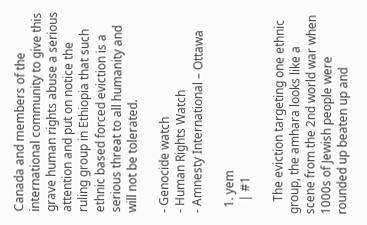Canada and members of the international community to give this grave human rights abuse a serious attention and put on notice the ruling group in Ethiopia that such ethnic based forced eviction is a serious threat to all humanity and will not be tolerated.

- Genocide watch
- Human Rights Watch
- Amnesty International – Ottawa

  1. yem
    | #1

    The eviction targeting one ethnic group, the amhara looks like a scene from the 2nd world war when 1000s of Jewish people were rounded up beaten up and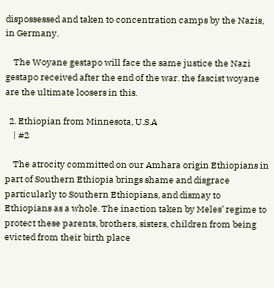dispossessed and taken to concentration camps by the Nazis, in Germany.

    The Woyane gestapo will face the same justice the Nazi gestapo received after the end of the war. the fascist woyane are the ultimate loosers in this.

  2. Ethiopian from Minnesota, U.S.A
    | #2

    The atrocity committed on our Amhara origin Ethiopians in part of Southern Ethiopia brings shame and disgrace particularly to Southern Ethiopians, and dismay to Ethiopians as a whole. The inaction taken by Meles’ regime to protect these parents, brothers, sisters, children from being evicted from their birth place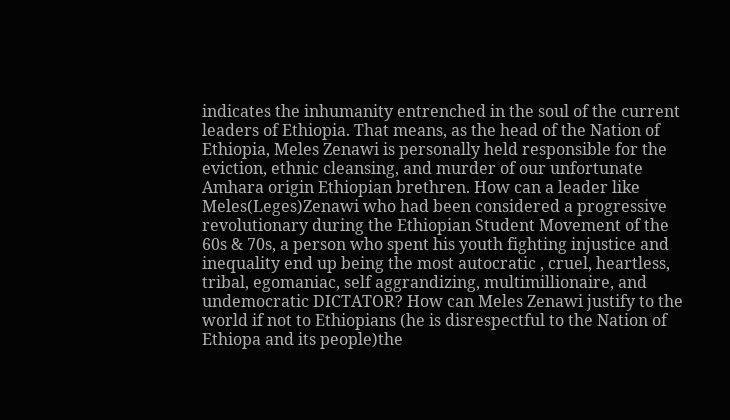indicates the inhumanity entrenched in the soul of the current leaders of Ethiopia. That means, as the head of the Nation of Ethiopia, Meles Zenawi is personally held responsible for the eviction, ethnic cleansing, and murder of our unfortunate Amhara origin Ethiopian brethren. How can a leader like Meles(Leges)Zenawi who had been considered a progressive revolutionary during the Ethiopian Student Movement of the 60s & 70s, a person who spent his youth fighting injustice and inequality end up being the most autocratic , cruel, heartless, tribal, egomaniac, self aggrandizing, multimillionaire, and undemocratic DICTATOR? How can Meles Zenawi justify to the world if not to Ethiopians (he is disrespectful to the Nation of Ethiopa and its people)the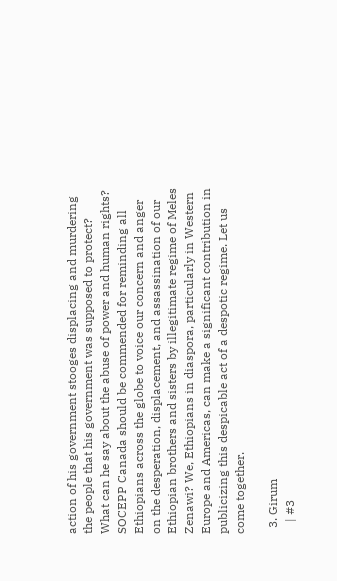action of his government stooges displacing and murdering the people that his government was supposed to protect? What can he say about the abuse of power and human rights? SOCEPP Canada should be commended for reminding all Ethiopians across the globe to voice our concern and anger on the desperation, displacement, and assassination of our Ethiopian brothers and sisters by illegitimate regime of Meles Zenawi? We, Ethiopians in diaspora, particularly in Western Europe and Americas, can make a significant contribution in publicizing this despicable act of a despotic regime. Let us come together.

  3. Girum
    | #3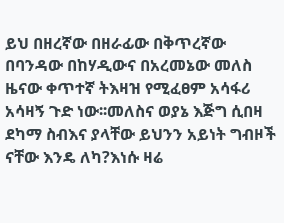ይህ በዘረኛው በዘራፊው በቅጥረኛው በባንዳው በከሃዲውና በአረመኔው መለስ ዜናው ቀጥተኛ ትእዛዝ የሚፈፀም አሳፋሪ አሳዛኝ ጉድ ነው፡፡መለስና ወያኔ እጅግ ሲበዛ ደካማ ስብእና ያላቸው ይህንን አይነት ግብዞች ናቸው እንዴ ለካ?እነሱ ዛሬ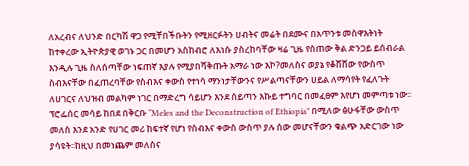ለአረብና ለህንድ በርካሽ ዋጋ የሚቸበችቡትን የሚዘርፉትን ሀብትና መሬት በደሙና በአጥንቱ መስዋእትነት ከተቀረው ኢትዮጵያዊ ወገኑ ጋር በመሆን አስከብሮ ለእነሱ ያስረከባቸው ዛሬ ጊዜ የሰጠው ቅል ድንጋይ ይሰብራል እንዲሉ ጊዜ ስለሰጣቸው ነፍጠኛ እያሉ የሚያበሻቅጡት አማራ ነው እኮ?መለስና ወያኔ የቆሸሸው የውስጥ ስብእናቸው በፈጠረባቸው የስብእና ቀውስ የተነሳ ማንነታቸውንና የሥልጣናቸውን ሀይል ለማሳየት የፈለጉት ለሀገርና ለህዝብ መልካም ነገር በማድረግ ሳይሆን እንደ ሰይጣን እኩይ ተግባር በመፈፀም እየሆነ መምጣቱ ነው፡፡ፕሮፌሰር መሳይ ከበደ በቅርቡ “Meles and the Deconstruction of Ethiopia” በሚለው ፅሁፋቸው ውስጥ መለስ እንደ አንድ የሀገር መሪ ከፍተኛ የሆነ የስብእና ቀውስ ውስጥ ያሉ ሰው መሆናቸውን ቁልጭ አድርገው ነው ያሳዩት፡፡ከዚህ በመነጨም መለስና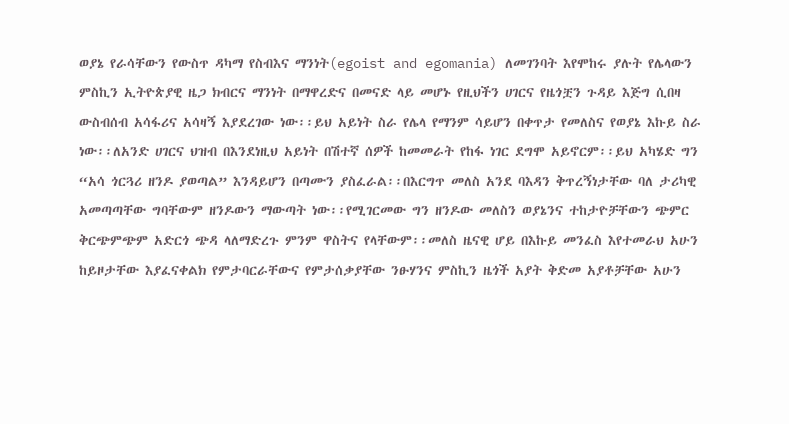ወያኔ የራሳቸውን የውስጥ ዳካማ የስብእና ማንነት(egoist and egomania) ለመገንባት እየሞከሩ ያሉት የሌላውን ምስኪን ኢትዮጵያዊ ዜጋ ክብርና ማንነት በማዋረድና በመናድ ላይ መሆኑ የዚህችን ሀገርና የዜጎቿን ጉዳይ እጅግ ሲበዛ ውስብሰብ አሳፋሪና አሳዛኝ እያደረገው ነው፡፡ይህ አይነት ስራ የሌላ የማንም ሳይሆን በቀጥታ የመለስና የወያኔ እኩይ ስራ ነው፡፡ለአንድ ሀገርና ህዝብ በእንደነዚህ አይነት በሽተኛ ሰዎች ከመመራት የከፋ ነገር ደግሞ አይኖርም፡፡ይህ አካሄድ ግን “አሳ ጎርጓሪ ዘንዶ ያወጣል” እንዳይሆን በጣሙን ያስፈራል፡፡በእርግጥ መለስ አንደ ባእዳን ቅጥረኝነታቸው ባለ ታሪካዊ አመጣጣቸው ግባቸውም ዘንዶውን ማውጣት ነው፡፡የሚገርመው ግን ዘንዶው መለስን ወያኔንና ተከታዮቻቸውን ጭምር ቅርጭምጭም አድርጎ ጭዳ ላለማድረጉ ምንም ዋስትና የላቸውም፡፡መለስ ዜናዊ ሆይ በእኩይ መንፈስ እየተመራህ አሁን ከይዞታቸው እያፈናቀልክ የምታባርራቸውና የምታሰቃያቸው ንፁሃንና ምስኪን ዜጎች አያት ቅድመ አያቶቻቸው አሁን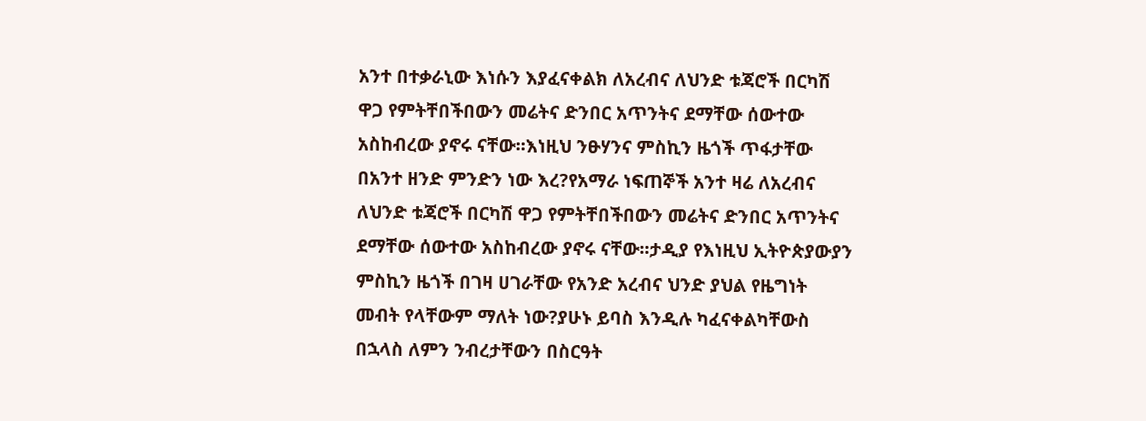አንተ በተቃራኒው እነሱን እያፈናቀልክ ለአረብና ለህንድ ቱጃሮች በርካሽ ዋጋ የምትቸበችበውን መሬትና ድንበር አጥንትና ደማቸው ሰውተው አስከብረው ያኖሩ ናቸው፡፡እነዚህ ንፁሃንና ምስኪን ዜጎች ጥፋታቸው በአንተ ዘንድ ምንድን ነው እረ?የአማራ ነፍጠኞች አንተ ዛሬ ለአረብና ለህንድ ቱጃሮች በርካሽ ዋጋ የምትቸበችበውን መሬትና ድንበር አጥንትና ደማቸው ሰውተው አስከብረው ያኖሩ ናቸው፡፡ታዲያ የእነዚህ ኢትዮጵያውያን ምስኪን ዜጎች በገዛ ሀገራቸው የአንድ አረብና ህንድ ያህል የዜግነት መብት የላቸውም ማለት ነው?ያሁኑ ይባስ እንዲሉ ካፈናቀልካቸውስ በኋላስ ለምን ንብረታቸውን በስርዓት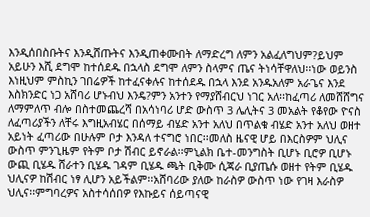እንዲሰበስቡትና እንዲሸጡትና እንዲጠቀሙበት ለማድረግ ለምን አልፈለግህም?ይህም አይሁን እሺ ደግሞ ከተሰደዱ በኋላስ ደግሞ ለምን ስላምና ጤና ትነሳቸዋለህ፡፡ነው ወይንስ እነዚህም ምስኪን ገበሬዎች ከተፈናቀሉና ከተሰደዱ በኋላ እንደ አንዱአለም አራጌና እንደ እስክንድር ነጋ አሸባሪ ሆኑብህ እንዴ?ምን አንተን የማያሸብርህ ነገር አለ፡፡ከፈጣሪ ለመሸሸግና ለማምለጥ ብሎ በስተመጨረሻ በአሳነባሪ ሆድ ውስጥ 3 ሌሊትና 3 መአልት የቆየው ዮናስ ለፈጣሪያችን ለቸሩ እግዚአብሄር በሰማይ ብሄድ አንተ አለህ በጥልቁ ብሄድ አንተ አለህ ወዘተ አይነት ፈጣሪው በሁሉም ቦታ እንዳለ ተናግሮ ነበር፡፡መለስ ዜናዊ ሆይ በእርስዎም ህሊና ውስጥ ምንጊዜም የትም ቦታ ሽብር ይኖራል፡፡ምኒልክ ቤተ-መንግስት ቢሆኑ ቢሮዎ ቢሆኑ ውጪ ቢሄዱ ሸራተን ቢሄዱ ገዳም ቢሄዱ ጫት ቢቅሙ ሲጃራ ቢያጤሱ ወዘተ የትም ቢሄዱ ህሊናዎ ከሽብር ነፃ ሊሆን አይችልም፡፡አሸባሪው ያለው ከራስዎ ውስጥ ነው የገዛ እራስዎ ህሊና፡፡ምግባረዎና አስተሳሰበዎ የእኩይና ሰይጣናዊ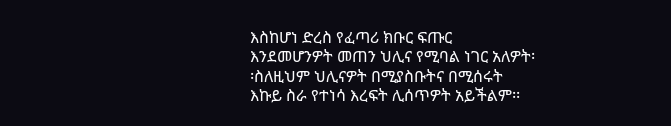እስከሆነ ድረስ የፈጣሪ ክቡር ፍጡር እንደመሆንዎት መጠን ህሊና የሚባል ነገር አለዎት፡፡ስለዚህም ህሊናዎት በሚያስቡትና በሚሰሩት እኩይ ስራ የተነሳ እረፍት ሊሰጥዎት አይችልም፡፡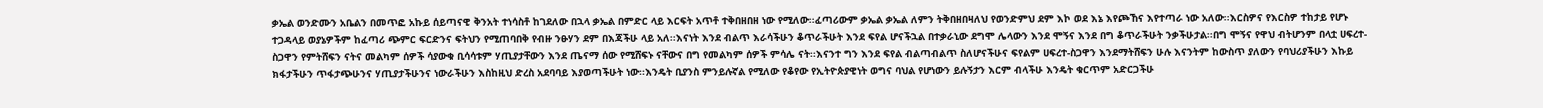ቃኤል ወንድሙን አቤልን በመጥፎ አኩይ ሰይጣናዊ ቅንአት ተነሳስቶ ከገደለው በኋላ ቃኤል በምድር ላይ እርፍት አጥቶ ተቅበዘበዘ ነው የሚለው፡፡ፈጣሪውም ቃኤል ቃኤል ለምን ትቅበዘበዛለህ የወንድምህ ደም እኮ ወደ እኔ እየጮኸና እየተጣራ ነው አለው፡፡እርስዎና የእርስዎ ተከታይ የሆኑ ተጋዳላይ ወያኔዎችም ከፈጣሪ ጭምር ፍርድንና ፍትህን የሚጠባበቅ የብዙ ንፁሃን ደም በእጃችሁ ላይ አለ፡፡እናነት እንደ ብልጥ እራሳችሁን ቆጥራችሁት እንደ ፍየል ሆናችኋል በተቃራኒው ደግሞ ሌላውን እንደ ሞኝና እንደ በግ ቆጥራችሁት ንቃችሁታል፡፡በግ ሞኝና የዋህ ብትሆንም በላቷ ሀፍረተ-ስጋዋን የምትሸፍን ናትና መልካም ሰዎች ሳያውቁ ቢሳሳቱም ሃጢያታቸውን እንደ ጤናማ ሰው የሚሸፍኑ ናቸውና በግ የመልካም ሰዎች ምሳሌ ናት፡፡እናንተ ግን እንደ ፍየል ብልጣብልጥ ስለሆናችሁና ፍየልም ሀፍረተ-ስጋዋን እንደማትሸፍን ሁሉ እናንትም ከውስጥ ያለውን የባህሪያችሁን እኩይ ክፋታችሁን ጥፋታጭሁንና ሃጢያታችሁንና ነውራችሁን እስከዚህ ድረስ አደባባይ እያወጣችሁት ነው፡፡እንዴት ቢያንስ ምንይሉኛል የሚለው የቆየው የኢትዮጵያዊነት ወግና ባህል የሆነውን ይሉኝታን እርም ብላችሁ እንዴት ቁርጥም አድርጋችሁ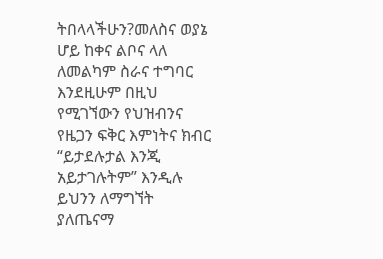ትበላላችሁን?መለስና ወያኔ ሆይ ከቀና ልቦና ላለ ለመልካም ስራና ተግባር እንደዚሁም በዚህ የሚገኘውን የህዝብንና የዜጋን ፍቅር እምነትና ክብር “ይታደሉታል እንጂ አይታገሉትም” እንዲሉ ይህንን ለማግኘት ያለጤናማ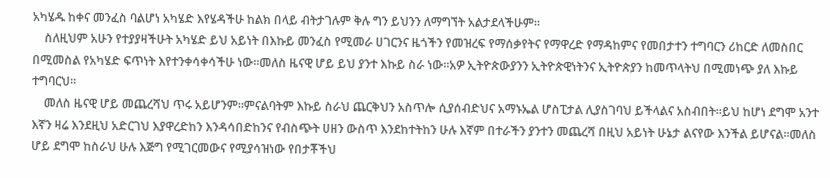አካሄዱ ከቀና መንፈስ ባልሆነ አካሄድ እየሄዳችሁ ከልክ በላይ ብትታገሉም ቅሉ ግን ይህንን ለማግኘት አልታደላችሁም፡፡
    ስለዚህም አሁን የተያያዛችሁት አካሄድ ይህ አይነት በእኩይ መንፈስ የሚመራ ሀገርንና ዜጎችን የመዝረፍ የማሰቃየትና የማዋረድ የማዳከምና የመበታተን ተግባርን ሪከርድ ለመስበር በሚመስል የአካሄድ ፍጥነት እየተንቀሳቀሳችሁ ነው፡፡መለስ ዜናዊ ሆይ ይህ ያንተ እኩይ ስራ ነው፡፡አዎ ኢትዮጵውያንን ኢትዮጵዊነትንና ኢትዮጵያን ከመጥላትህ በሚመነጭ ያለ እኩይ ተግባርህ፡፡
    መለስ ዜናዊ ሆይ መጨረሻህ ጥሩ አይሆንም፡፡ምናልባትም እኩይ ስራህ ጨርቅህን አስጥሎ ሲያሰብድህና አማኑኤል ሆስፒታል ሊያስገባህ ይችላልና አስብበት፡፡ይህ ከሆነ ደግሞ አንተ እኛን ዛሬ እንደዚህ አድርገህ እያዋረድከን እንዳሳበድከንና የብስጭት ሀዘን ውስጥ እንደከተትከን ሁሉ እኛም በተራችን ያንተን መጨረሻ በዚህ አይነት ሁኔታ ልናየው እንችል ይሆናል፡፡መለስ ሆይ ደግሞ ከስራህ ሁሉ እጅግ የሚገርመውና የሚያሳዝነው የበታቾችህ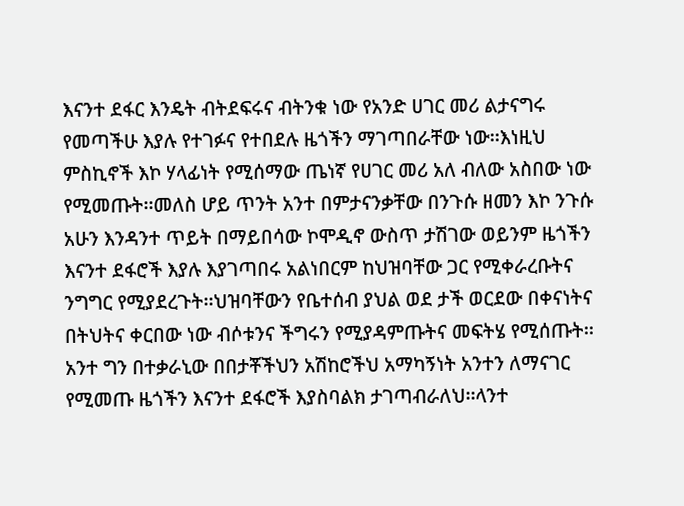እናንተ ደፋር እንዴት ብትደፍሩና ብትንቁ ነው የአንድ ሀገር መሪ ልታናግሩ የመጣችሁ እያሉ የተገፉና የተበደሉ ዜጎችን ማገጣበራቸው ነው፡፡እነዚህ ምስኪኖች እኮ ሃላፊነት የሚሰማው ጤነኛ የሀገር መሪ አለ ብለው አስበው ነው የሚመጡት፡፡መለስ ሆይ ጥንት አንተ በምታናንቃቸው በንጉሱ ዘመን እኮ ንጉሱ አሁን እንዳንተ ጥይት በማይበሳው ኮሞዲኖ ውስጥ ታሽገው ወይንም ዜጎችን እናንተ ደፋሮች እያሉ እያገጣበሩ አልነበርም ከህዝባቸው ጋር የሚቀራረቡትና ንግግር የሚያደረጉት፡፡ህዝባቸውን የቤተሰብ ያህል ወደ ታች ወርደው በቀናነትና በትህትና ቀርበው ነው ብሶቱንና ችግሩን የሚያዳምጡትና መፍትሄ የሚሰጡት፡፡አንተ ግን በተቃራኒው በበታቾችህን አሽከሮችህ አማካኝነት አንተን ለማናገር የሚመጡ ዜጎችን እናንተ ደፋሮች እያስባልክ ታገጣብራለህ፡፡ላንተ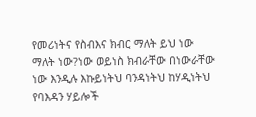የመሪነትና የስብእና ክብር ማለት ይህ ነው ማለት ነው?ነው ወይነስ ክብራቸው በነውራቸው ነው እንዲሉ እኩይነትህ ባንዳነትህ ከሃዲነትህ የባእዳን ሃይሎች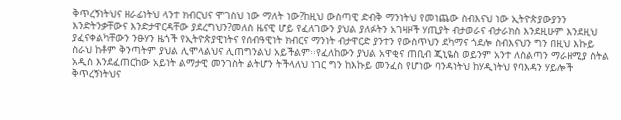ቅጥረኝነትህና ዘራፊነትህ ላንተ ክብርህና ሞገስህ ነው ማለት ነው?ከዚህ ውስጣዊ ድብቅ ማንነትህ የመነጨው ስብእናህ ነው ኢትዮጵያውያንን እንድትንቃቸውና እንድታዋርዳቸው ያደረግህን?መለስ ዜናዊ ሆይ የፈለገውን ያህል ያለፉትን አገዛዞች ሃጢያት ብታወራና ብታራክስ እንደዚሁም እንደዚህ ያፈናቀልካቸውን ንፁሃን ዜጎች የኢትዮጵያዊነትና የሰብዓዊነት ክብርና ማንነት ብታዋርድ ያንተን የውስጥህን ደካማና ጎደሎ ስብእናህን ግን በዚህ እኩይ ስራህ ከቶም ቅንጣትም ያህል ሊሞላልህና ሊጠግንልህ አይችልም፡፡የፈለከውን ያህል አዋቂና ጠቢብ ጂኒዬስ ወይንም አንተ ለስልጣን ማራዘሚያ ስትል አዲስ እንደፈጠርከው አይነት ልማታዊ መንገስት ልትሆን ትችላለህ ነገር ግን ከእኩይ መንፈስ የሆነው ባንዳነትህ ከሃዲነትህ የባእዳን ሃይሎች ቅጥረኝነትህና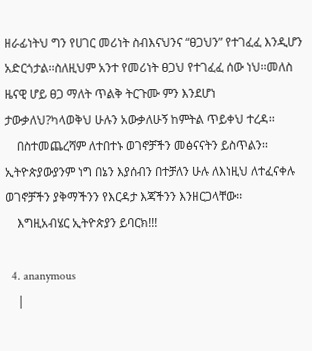ዘራፊነትህ ግን የሀገር መሪነት ስብእናህንና “ፀጋህን” የተገፈፈ እንዲሆን አድርጎታል፡፡ስለዚህም አንተ የመሪነት ፀጋህ የተገፈፈ ሰው ነህ፡፡መለስ ዜናዊ ሆይ ፀጋ ማለት ጥልቅ ትርጉሙ ምን እንደሆነ ታውቃለህ?ካላወቅህ ሁሉን አውቃለሁኝ ከምትል ጥይቀህ ተረዳ፡፡
    በስተመጨረሻም ለተበተኑ ወገኖቻችን መፅናናትን ይስጥልን፡፡ኢትዮጵያውያንም ነግ በኔን እያሰብን በተቻለን ሁሉ ለእነዚህ ለተፈናቀሉ ወገኖቻችን ያቅማችንን የእርዳታ እጃችንን እንዘርጋላቸው፡፡
    እግዚአብሄር ኢትዮጵያን ይባርክ!!!

  4. ananymous
    |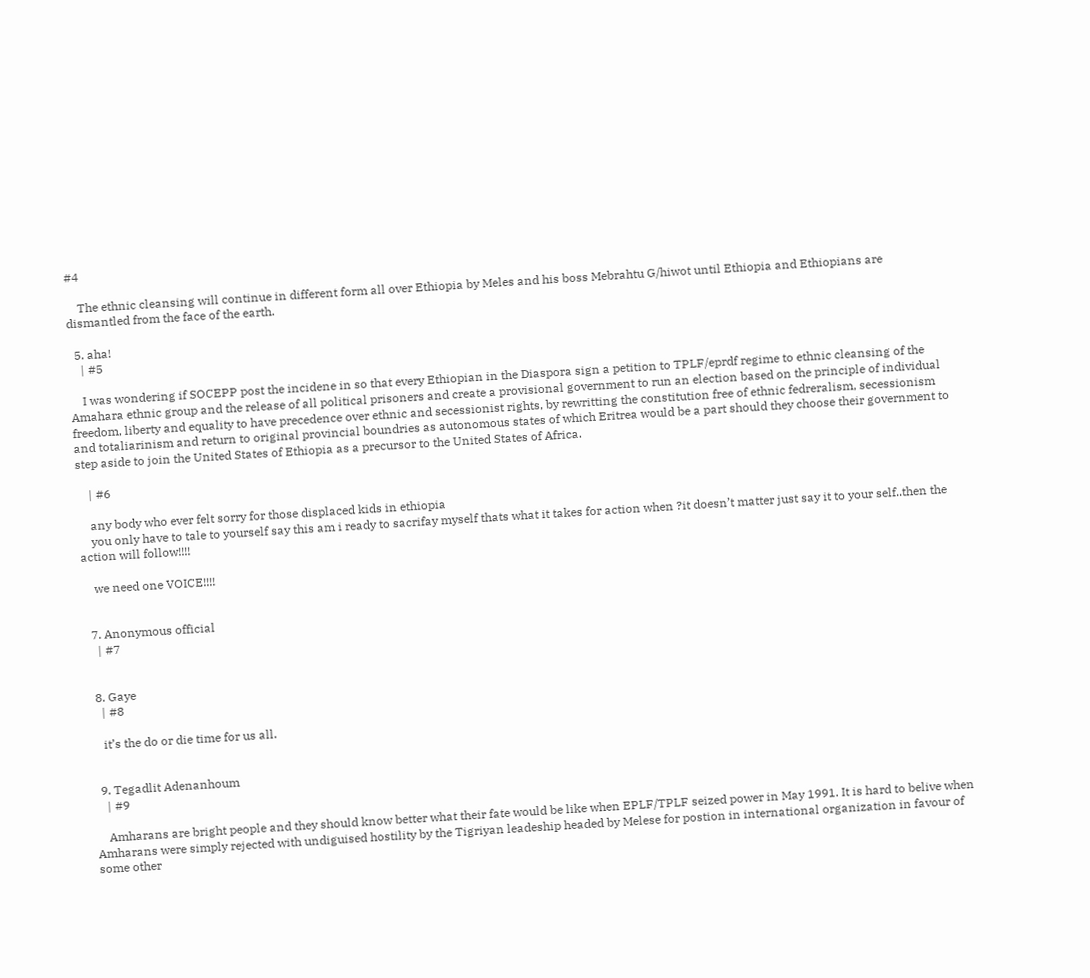#4

    The ethnic cleansing will continue in different form all over Ethiopia by Meles and his boss Mebrahtu G/hiwot until Ethiopia and Ethiopians are dismantled from the face of the earth.

  5. aha!
    | #5

    I was wondering if SOCEPP post the incidene in so that every Ethiopian in the Diaspora sign a petition to TPLF/eprdf regime to ethnic cleansing of the Amahara ethnic group and the release of all political prisoners and create a provisional government to run an election based on the principle of individual freedom, liberty and equality to have precedence over ethnic and secessionist rights, by rewritting the constitution free of ethnic fedreralism, secessionism and totaliarinism and return to original provincial boundries as autonomous states of which Eritrea would be a part should they choose their government to step aside to join the United States of Ethiopia as a precursor to the United States of Africa.

    | #6

    any body who ever felt sorry for those displaced kids in ethiopia
    you only have to tale to yourself say this am i ready to sacrifay myself thats what it takes for action when ?it doesn’t matter just say it to your self..then the action will follow!!!!

    we need one VOICE!!!!


  7. Anonymous official
    | #7


  8. Gaye
    | #8

    it’s the do or die time for us all.


  9. Tegadlit Adenanhoum
    | #9

    Amharans are bright people and they should know better what their fate would be like when EPLF/TPLF seized power in May 1991. It is hard to belive when Amharans were simply rejected with undiguised hostility by the Tigriyan leadeship headed by Melese for postion in international organization in favour of some other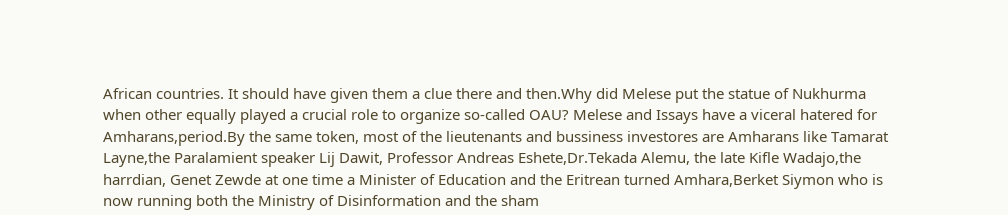African countries. It should have given them a clue there and then.Why did Melese put the statue of Nukhurma when other equally played a crucial role to organize so-called OAU? Melese and Issays have a viceral hatered for Amharans,period.By the same token, most of the lieutenants and bussiness investores are Amharans like Tamarat Layne,the Paralamient speaker Lij Dawit, Professor Andreas Eshete,Dr.Tekada Alemu, the late Kifle Wadajo,the harrdian, Genet Zewde at one time a Minister of Education and the Eritrean turned Amhara,Berket Siymon who is now running both the Ministry of Disinformation and the sham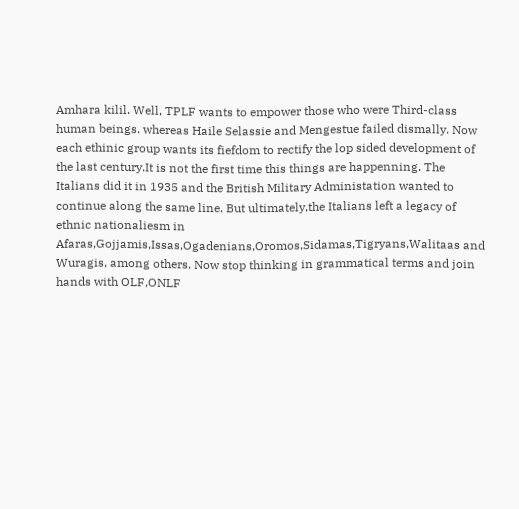Amhara kilil. Well, TPLF wants to empower those who were Third-class human beings. whereas Haile Selassie and Mengestue failed dismally. Now each ethinic group wants its fiefdom to rectify the lop sided development of the last century.It is not the first time this things are happenning. The Italians did it in 1935 and the British Military Administation wanted to continue along the same line. But ultimately,the Italians left a legacy of ethnic nationaliesm in Afaras,Gojjamis,Issas,Ogadenians,Oromos,Sidamas,Tigryans,Walitaas and Wuragis, among others. Now stop thinking in grammatical terms and join hands with OLF,ONLF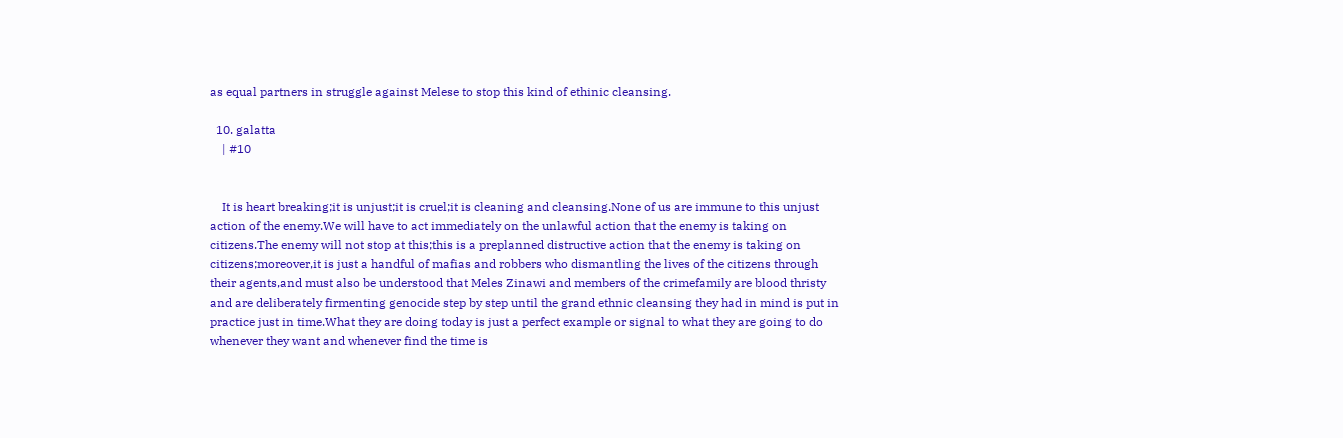as equal partners in struggle against Melese to stop this kind of ethinic cleansing.

  10. galatta
    | #10


    It is heart breaking;it is unjust;it is cruel;it is cleaning and cleansing.None of us are immune to this unjust action of the enemy.We will have to act immediately on the unlawful action that the enemy is taking on citizens.The enemy will not stop at this;this is a preplanned distructive action that the enemy is taking on citizens;moreover,it is just a handful of mafias and robbers who dismantling the lives of the citizens through their agents,and must also be understood that Meles Zinawi and members of the crimefamily are blood thristy and are deliberately firmenting genocide step by step until the grand ethnic cleansing they had in mind is put in practice just in time.What they are doing today is just a perfect example or signal to what they are going to do whenever they want and whenever find the time is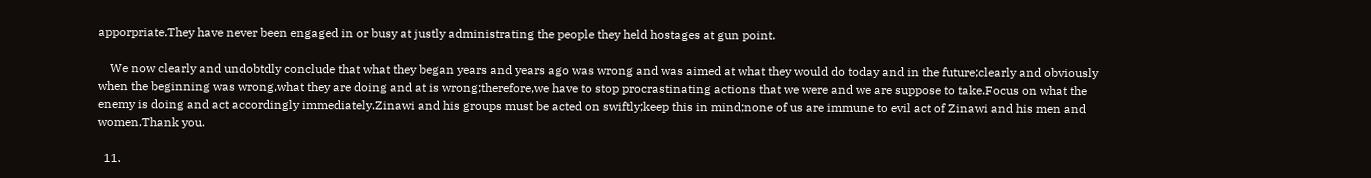apporpriate.They have never been engaged in or busy at justly administrating the people they held hostages at gun point.

    We now clearly and undobtdly conclude that what they began years and years ago was wrong and was aimed at what they would do today and in the future;clearly and obviously when the beginning was wrong,what they are doing and at is wrong;therefore,we have to stop procrastinating actions that we were and we are suppose to take.Focus on what the enemy is doing and act accordingly immediately.Zinawi and his groups must be acted on swiftly;keep this in mind;none of us are immune to evil act of Zinawi and his men and women.Thank you.

  11.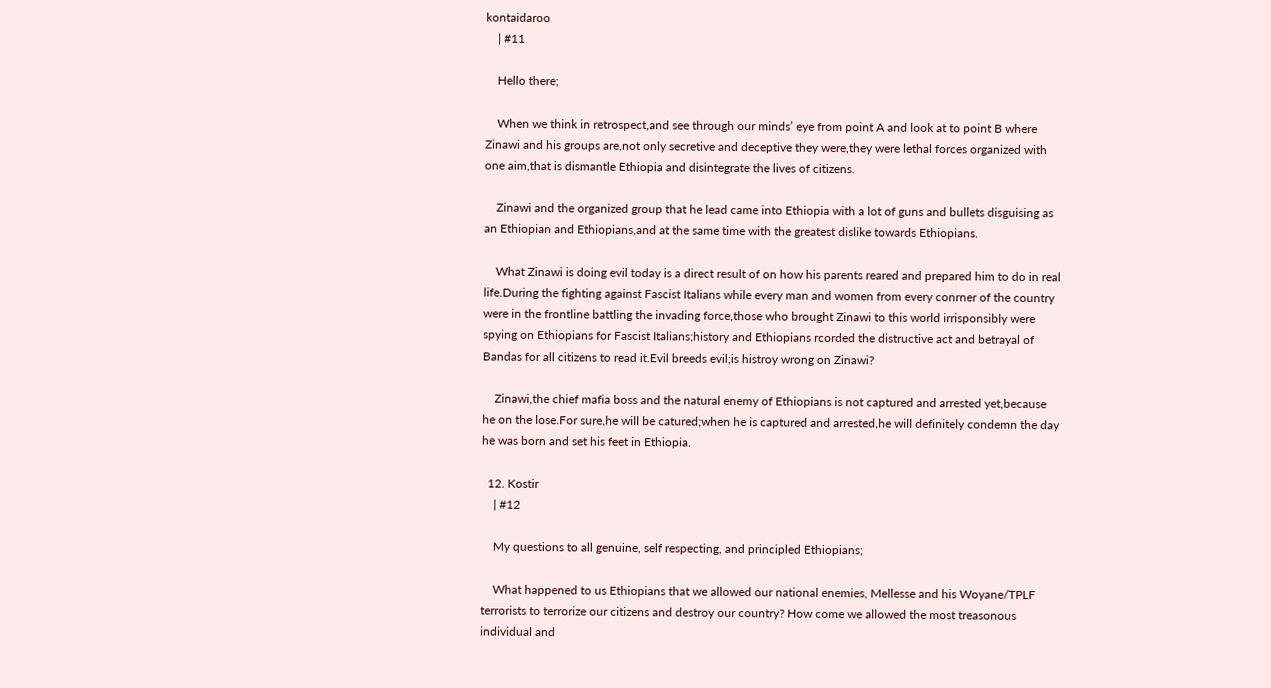kontaidaroo
    | #11

    Hello there;

    When we think in retrospect,and see through our minds’ eye from point A and look at to point B where Zinawi and his groups are,not only secretive and deceptive they were,they were lethal forces organized with one aim,that is dismantle Ethiopia and disintegrate the lives of citizens.

    Zinawi and the organized group that he lead came into Ethiopia with a lot of guns and bullets disguising as an Ethiopian and Ethiopians,and at the same time with the greatest dislike towards Ethiopians.

    What Zinawi is doing evil today is a direct result of on how his parents reared and prepared him to do in real life.During the fighting against Fascist Italians while every man and women from every conrner of the country were in the frontline battling the invading force,those who brought Zinawi to this world irrisponsibly were spying on Ethiopians for Fascist Italians;history and Ethiopians rcorded the distructive act and betrayal of Bandas for all citizens to read it.Evil breeds evil;is histroy wrong on Zinawi?

    Zinawi,the chief mafia boss and the natural enemy of Ethiopians is not captured and arrested yet,because he on the lose.For sure,he will be catured;when he is captured and arrested,he will definitely condemn the day he was born and set his feet in Ethiopia.

  12. Kostir
    | #12

    My questions to all genuine, self respecting, and principled Ethiopians;

    What happened to us Ethiopians that we allowed our national enemies, Mellesse and his Woyane/TPLF terrorists to terrorize our citizens and destroy our country? How come we allowed the most treasonous individual and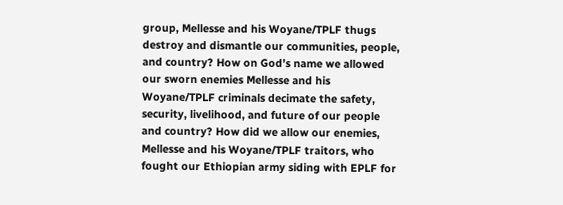group, Mellesse and his Woyane/TPLF thugs destroy and dismantle our communities, people, and country? How on God’s name we allowed our sworn enemies Mellesse and his Woyane/TPLF criminals decimate the safety, security, livelihood, and future of our people and country? How did we allow our enemies, Mellesse and his Woyane/TPLF traitors, who fought our Ethiopian army siding with EPLF for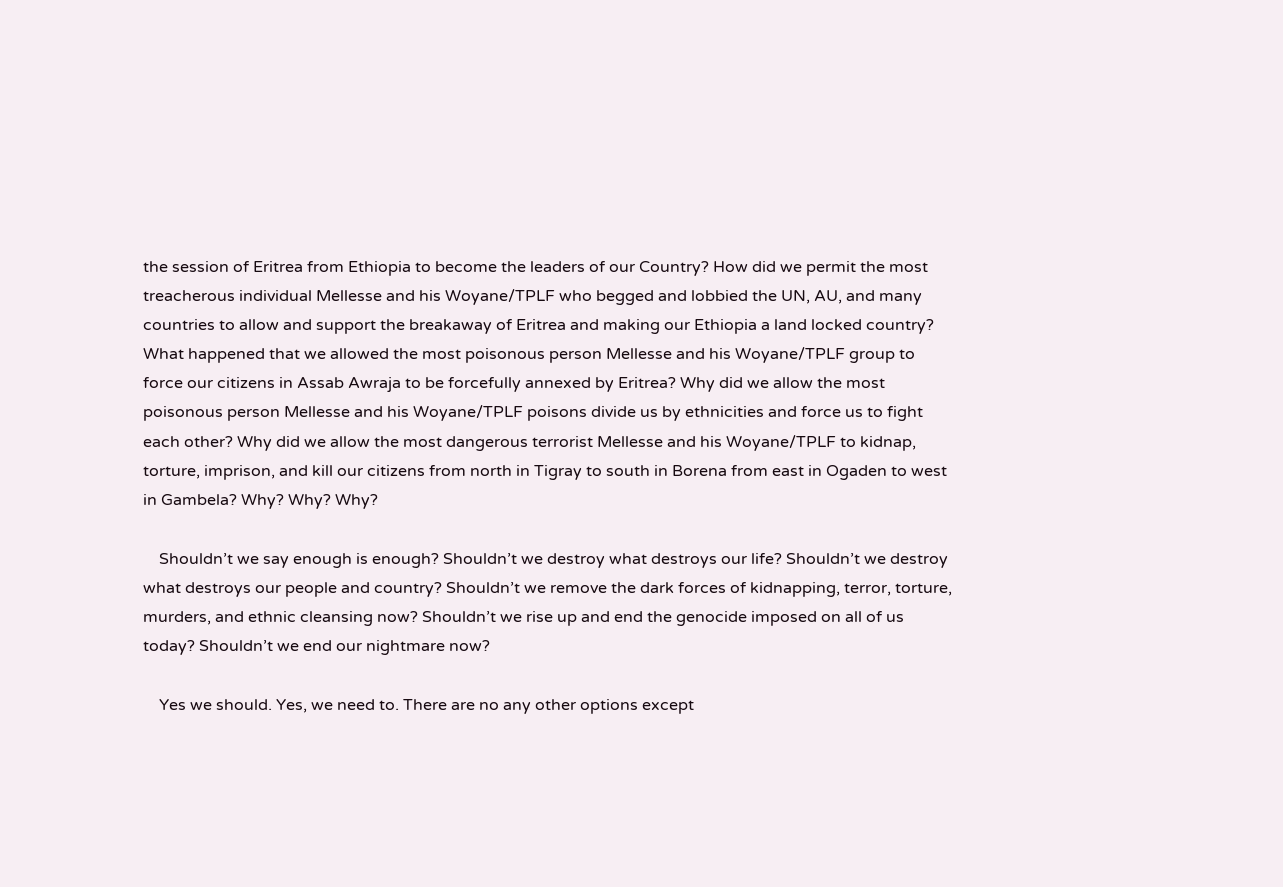the session of Eritrea from Ethiopia to become the leaders of our Country? How did we permit the most treacherous individual Mellesse and his Woyane/TPLF who begged and lobbied the UN, AU, and many countries to allow and support the breakaway of Eritrea and making our Ethiopia a land locked country? What happened that we allowed the most poisonous person Mellesse and his Woyane/TPLF group to force our citizens in Assab Awraja to be forcefully annexed by Eritrea? Why did we allow the most poisonous person Mellesse and his Woyane/TPLF poisons divide us by ethnicities and force us to fight each other? Why did we allow the most dangerous terrorist Mellesse and his Woyane/TPLF to kidnap, torture, imprison, and kill our citizens from north in Tigray to south in Borena from east in Ogaden to west in Gambela? Why? Why? Why?

    Shouldn’t we say enough is enough? Shouldn’t we destroy what destroys our life? Shouldn’t we destroy what destroys our people and country? Shouldn’t we remove the dark forces of kidnapping, terror, torture, murders, and ethnic cleansing now? Shouldn’t we rise up and end the genocide imposed on all of us today? Shouldn’t we end our nightmare now?

    Yes we should. Yes, we need to. There are no any other options except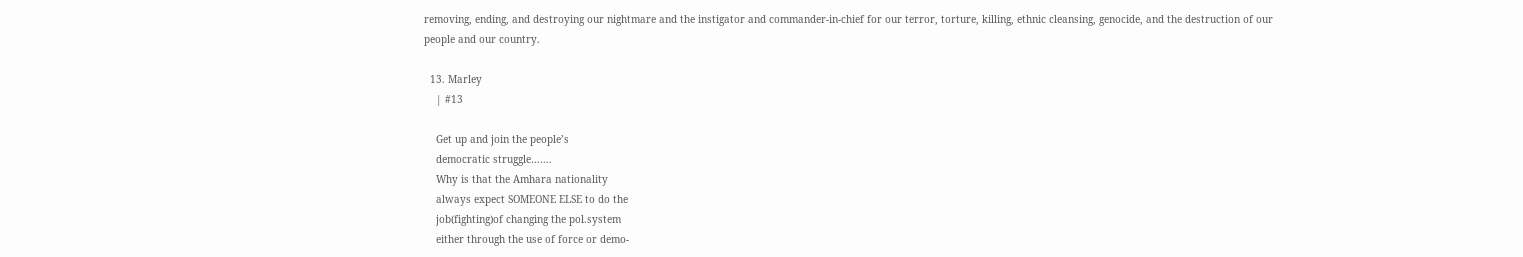removing, ending, and destroying our nightmare and the instigator and commander-in-chief for our terror, torture, killing, ethnic cleansing, genocide, and the destruction of our people and our country.

  13. Marley
    | #13

    Get up and join the people’s
    democratic struggle…….
    Why is that the Amhara nationality
    always expect SOMEONE ELSE to do the
    job(fighting)of changing the pol.system
    either through the use of force or demo-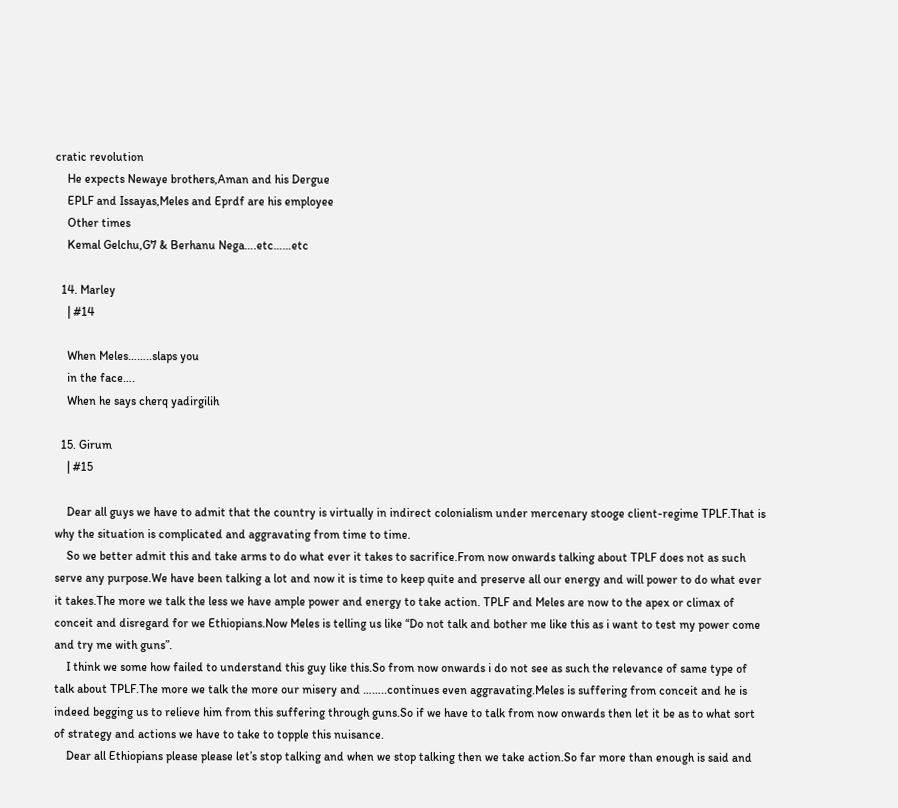cratic revolution
    He expects Newaye brothers,Aman and his Dergue
    EPLF and Issayas,Meles and Eprdf are his employee
    Other times
    Kemal Gelchu,G7 & Berhanu Nega….etc……etc

  14. Marley
    | #14

    When Meles……..slaps you
    in the face….
    When he says cherq yadirgilih

  15. Girum
    | #15

    Dear all guys we have to admit that the country is virtually in indirect colonialism under mercenary stooge client-regime TPLF.That is why the situation is complicated and aggravating from time to time.
    So we better admit this and take arms to do what ever it takes to sacrifice.From now onwards talking about TPLF does not as such serve any purpose.We have been talking a lot and now it is time to keep quite and preserve all our energy and will power to do what ever it takes.The more we talk the less we have ample power and energy to take action. TPLF and Meles are now to the apex or climax of conceit and disregard for we Ethiopians.Now Meles is telling us like “Do not talk and bother me like this as i want to test my power come and try me with guns”.
    I think we some how failed to understand this guy like this.So from now onwards i do not see as such the relevance of same type of talk about TPLF.The more we talk the more our misery and ……..continues even aggravating.Meles is suffering from conceit and he is indeed begging us to relieve him from this suffering through guns.So if we have to talk from now onwards then let it be as to what sort of strategy and actions we have to take to topple this nuisance.
    Dear all Ethiopians please please let’s stop talking and when we stop talking then we take action.So far more than enough is said and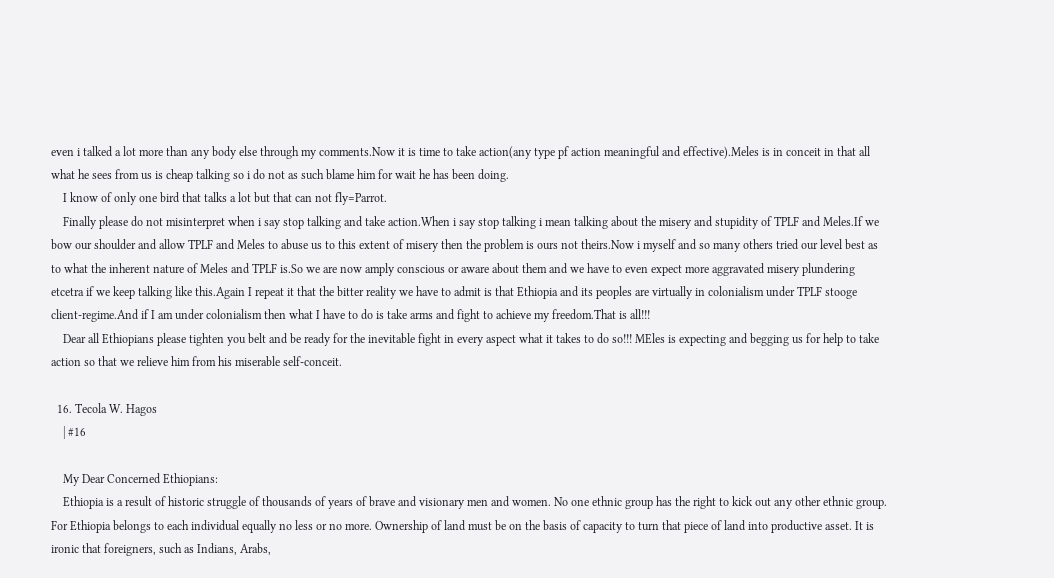even i talked a lot more than any body else through my comments.Now it is time to take action(any type pf action meaningful and effective).Meles is in conceit in that all what he sees from us is cheap talking so i do not as such blame him for wait he has been doing.
    I know of only one bird that talks a lot but that can not fly=Parrot.
    Finally please do not misinterpret when i say stop talking and take action.When i say stop talking i mean talking about the misery and stupidity of TPLF and Meles.If we bow our shoulder and allow TPLF and Meles to abuse us to this extent of misery then the problem is ours not theirs.Now i myself and so many others tried our level best as to what the inherent nature of Meles and TPLF is.So we are now amply conscious or aware about them and we have to even expect more aggravated misery plundering etcetra if we keep talking like this.Again I repeat it that the bitter reality we have to admit is that Ethiopia and its peoples are virtually in colonialism under TPLF stooge client-regime.And if I am under colonialism then what I have to do is take arms and fight to achieve my freedom.That is all!!!
    Dear all Ethiopians please tighten you belt and be ready for the inevitable fight in every aspect what it takes to do so!!! MEles is expecting and begging us for help to take action so that we relieve him from his miserable self-conceit.

  16. Tecola W. Hagos
    | #16

    My Dear Concerned Ethiopians:
    Ethiopia is a result of historic struggle of thousands of years of brave and visionary men and women. No one ethnic group has the right to kick out any other ethnic group. For Ethiopia belongs to each individual equally no less or no more. Ownership of land must be on the basis of capacity to turn that piece of land into productive asset. It is ironic that foreigners, such as Indians, Arabs,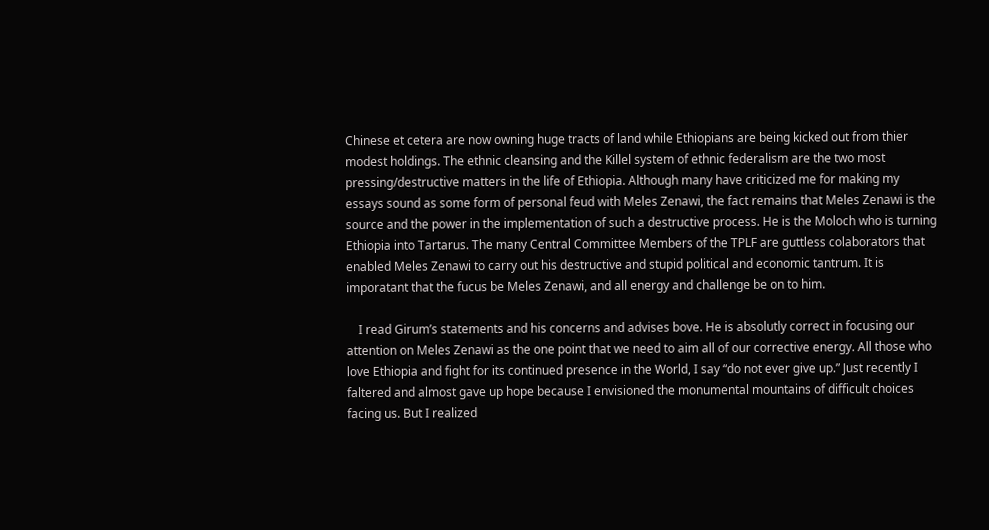Chinese et cetera are now owning huge tracts of land while Ethiopians are being kicked out from thier modest holdings. The ethnic cleansing and the Killel system of ethnic federalism are the two most pressing/destructive matters in the life of Ethiopia. Although many have criticized me for making my essays sound as some form of personal feud with Meles Zenawi, the fact remains that Meles Zenawi is the source and the power in the implementation of such a destructive process. He is the Moloch who is turning Ethiopia into Tartarus. The many Central Committee Members of the TPLF are guttless colaborators that enabled Meles Zenawi to carry out his destructive and stupid political and economic tantrum. It is imporatant that the fucus be Meles Zenawi, and all energy and challenge be on to him.

    I read Girum’s statements and his concerns and advises bove. He is absolutly correct in focusing our attention on Meles Zenawi as the one point that we need to aim all of our corrective energy. All those who love Ethiopia and fight for its continued presence in the World, I say “do not ever give up.” Just recently I faltered and almost gave up hope because I envisioned the monumental mountains of difficult choices facing us. But I realized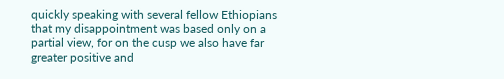quickly speaking with several fellow Ethiopians that my disappointment was based only on a partial view, for on the cusp we also have far greater positive and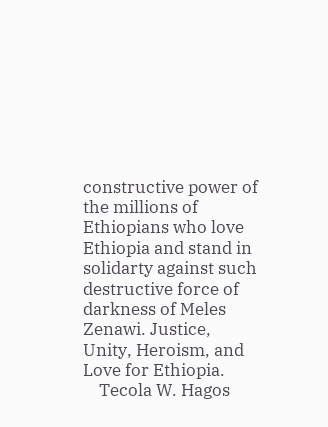constructive power of the millions of Ethiopians who love Ethiopia and stand in solidarty against such destructive force of darkness of Meles Zenawi. Justice, Unity, Heroism, and Love for Ethiopia.
    Tecola W. Hagos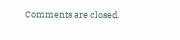Comments are closed.